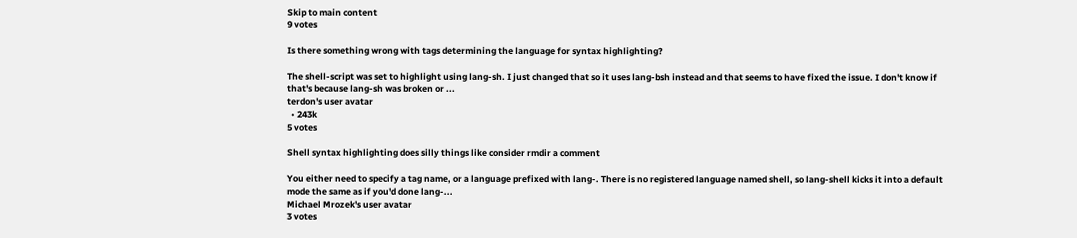Skip to main content
9 votes

Is there something wrong with tags determining the language for syntax highlighting?

The shell-script was set to highlight using lang-sh. I just changed that so it uses lang-bsh instead and that seems to have fixed the issue. I don't know if that's because lang-sh was broken or ...
terdon's user avatar
  • 243k
5 votes

Shell syntax highlighting does silly things like consider rmdir a comment

You either need to specify a tag name, or a language prefixed with lang-. There is no registered language named shell, so lang-shell kicks it into a default mode the same as if you'd done lang-...
Michael Mrozek's user avatar
3 votes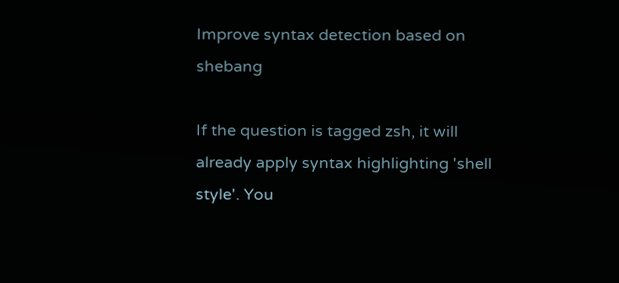Improve syntax detection based on shebang

If the question is tagged zsh, it will already apply syntax highlighting 'shell style'. You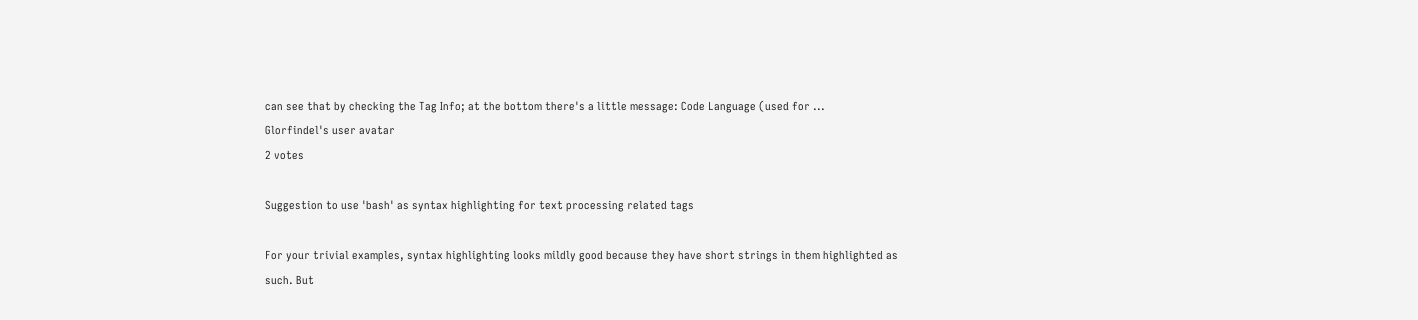can see that by checking the Tag Info; at the bottom there's a little message: Code Language (used for ...
Glorfindel's user avatar
2 votes

Suggestion to use 'bash' as syntax highlighting for text processing related tags

For your trivial examples, syntax highlighting looks mildly good because they have short strings in them highlighted as such. But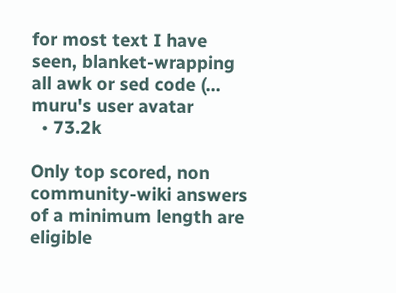for most text I have seen, blanket-wrapping all awk or sed code (...
muru's user avatar
  • 73.2k

Only top scored, non community-wiki answers of a minimum length are eligible